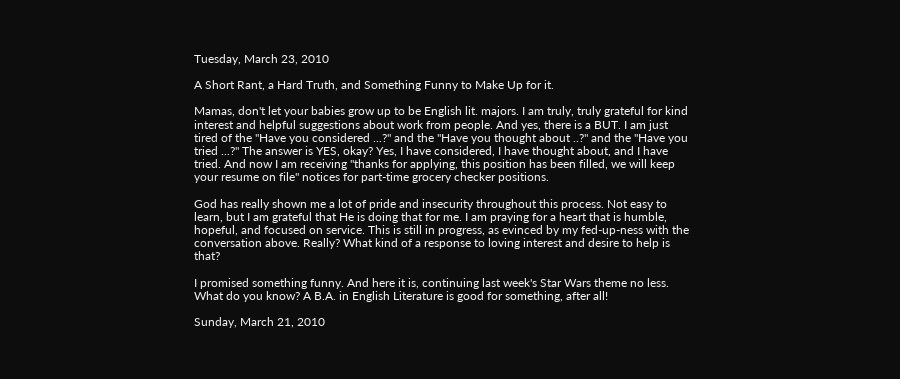Tuesday, March 23, 2010

A Short Rant, a Hard Truth, and Something Funny to Make Up for it.

Mamas, don't let your babies grow up to be English lit. majors. I am truly, truly grateful for kind interest and helpful suggestions about work from people. And yes, there is a BUT. I am just tired of the "Have you considered ...?" and the "Have you thought about ..?" and the "Have you tried ...?" The answer is YES, okay? Yes, I have considered, I have thought about, and I have tried. And now I am receiving "thanks for applying, this position has been filled, we will keep your resume on file" notices for part-time grocery checker positions.

God has really shown me a lot of pride and insecurity throughout this process. Not easy to learn, but I am grateful that He is doing that for me. I am praying for a heart that is humble, hopeful, and focused on service. This is still in progress, as evinced by my fed-up-ness with the conversation above. Really? What kind of a response to loving interest and desire to help is that?

I promised something funny. And here it is, continuing last week's Star Wars theme no less. What do you know? A B.A. in English Literature is good for something, after all!

Sunday, March 21, 2010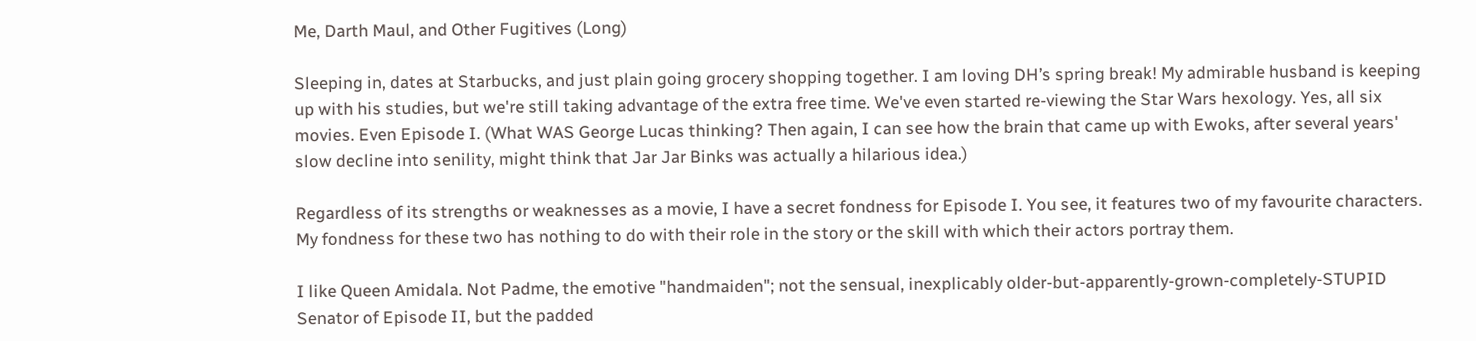Me, Darth Maul, and Other Fugitives (Long)

Sleeping in, dates at Starbucks, and just plain going grocery shopping together. I am loving DH’s spring break! My admirable husband is keeping up with his studies, but we're still taking advantage of the extra free time. We've even started re-viewing the Star Wars hexology. Yes, all six movies. Even Episode I. (What WAS George Lucas thinking? Then again, I can see how the brain that came up with Ewoks, after several years' slow decline into senility, might think that Jar Jar Binks was actually a hilarious idea.)

Regardless of its strengths or weaknesses as a movie, I have a secret fondness for Episode I. You see, it features two of my favourite characters. My fondness for these two has nothing to do with their role in the story or the skill with which their actors portray them.

I like Queen Amidala. Not Padme, the emotive "handmaiden"; not the sensual, inexplicably older-but-apparently-grown-completely-STUPID Senator of Episode II, but the padded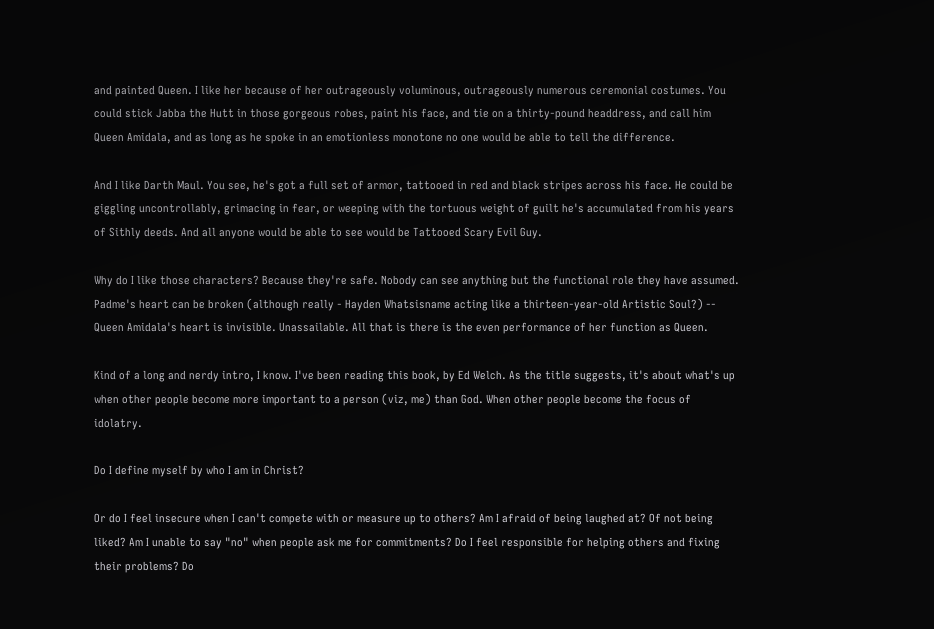and painted Queen. I like her because of her outrageously voluminous, outrageously numerous ceremonial costumes. You could stick Jabba the Hutt in those gorgeous robes, paint his face, and tie on a thirty-pound headdress, and call him Queen Amidala, and as long as he spoke in an emotionless monotone no one would be able to tell the difference.

And I like Darth Maul. You see, he's got a full set of armor, tattooed in red and black stripes across his face. He could be giggling uncontrollably, grimacing in fear, or weeping with the tortuous weight of guilt he's accumulated from his years of Sithly deeds. And all anyone would be able to see would be Tattooed Scary Evil Guy.

Why do I like those characters? Because they're safe. Nobody can see anything but the functional role they have assumed. Padme's heart can be broken (although really - Hayden Whatsisname acting like a thirteen-year-old Artistic Soul?) -- Queen Amidala's heart is invisible. Unassailable. All that is there is the even performance of her function as Queen.

Kind of a long and nerdy intro, I know. I've been reading this book, by Ed Welch. As the title suggests, it's about what's up when other people become more important to a person (viz, me) than God. When other people become the focus of idolatry.

Do I define myself by who I am in Christ?

Or do I feel insecure when I can't compete with or measure up to others? Am I afraid of being laughed at? Of not being liked? Am I unable to say "no" when people ask me for commitments? Do I feel responsible for helping others and fixing their problems? Do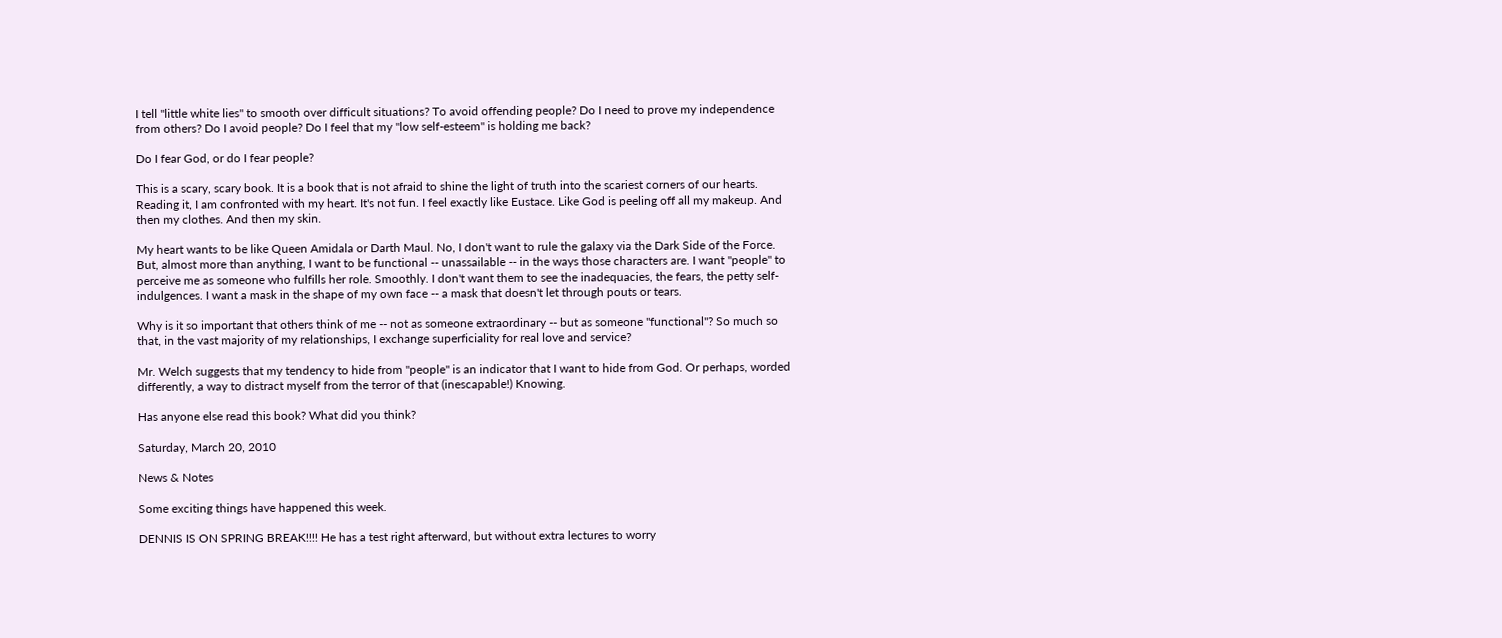I tell "little white lies" to smooth over difficult situations? To avoid offending people? Do I need to prove my independence from others? Do I avoid people? Do I feel that my "low self-esteem" is holding me back?

Do I fear God, or do I fear people?

This is a scary, scary book. It is a book that is not afraid to shine the light of truth into the scariest corners of our hearts. Reading it, I am confronted with my heart. It's not fun. I feel exactly like Eustace. Like God is peeling off all my makeup. And then my clothes. And then my skin.

My heart wants to be like Queen Amidala or Darth Maul. No, I don't want to rule the galaxy via the Dark Side of the Force. But, almost more than anything, I want to be functional -- unassailable -- in the ways those characters are. I want "people" to perceive me as someone who fulfills her role. Smoothly. I don't want them to see the inadequacies, the fears, the petty self-indulgences. I want a mask in the shape of my own face -- a mask that doesn't let through pouts or tears.

Why is it so important that others think of me -- not as someone extraordinary -- but as someone "functional"? So much so that, in the vast majority of my relationships, I exchange superficiality for real love and service?

Mr. Welch suggests that my tendency to hide from "people" is an indicator that I want to hide from God. Or perhaps, worded differently, a way to distract myself from the terror of that (inescapable!) Knowing.

Has anyone else read this book? What did you think?

Saturday, March 20, 2010

News & Notes

Some exciting things have happened this week.

DENNIS IS ON SPRING BREAK!!!! He has a test right afterward, but without extra lectures to worry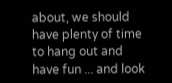about, we should have plenty of time to hang out and have fun ... and look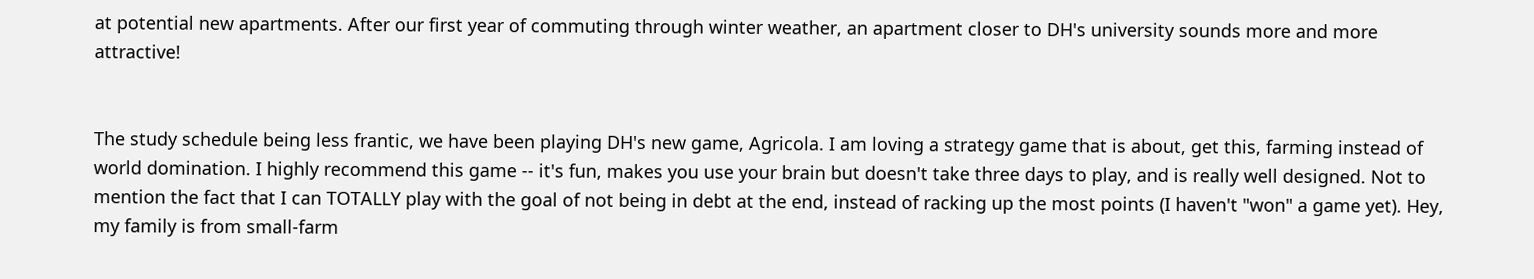at potential new apartments. After our first year of commuting through winter weather, an apartment closer to DH's university sounds more and more attractive!


The study schedule being less frantic, we have been playing DH's new game, Agricola. I am loving a strategy game that is about, get this, farming instead of world domination. I highly recommend this game -- it's fun, makes you use your brain but doesn't take three days to play, and is really well designed. Not to mention the fact that I can TOTALLY play with the goal of not being in debt at the end, instead of racking up the most points (I haven't "won" a game yet). Hey, my family is from small-farm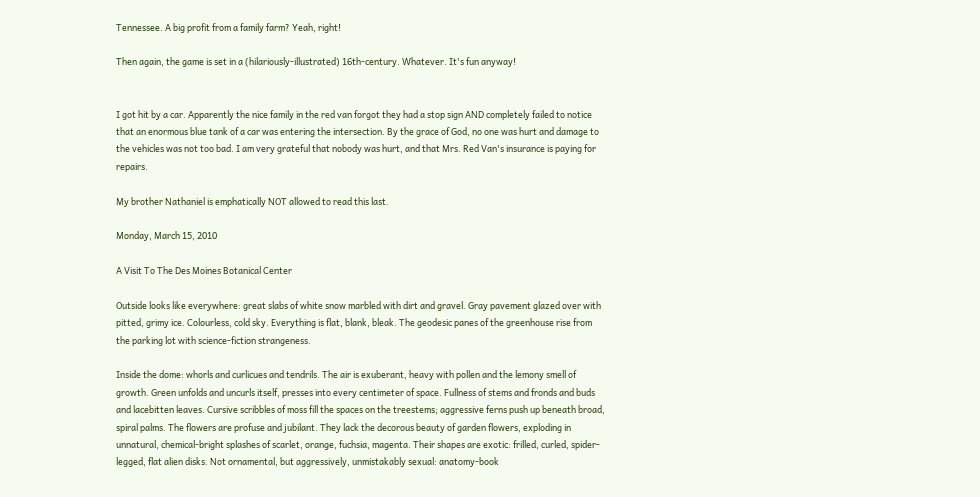Tennessee. A big profit from a family farm? Yeah, right!

Then again, the game is set in a (hilariously-illustrated) 16th-century. Whatever. It's fun anyway!


I got hit by a car. Apparently the nice family in the red van forgot they had a stop sign AND completely failed to notice that an enormous blue tank of a car was entering the intersection. By the grace of God, no one was hurt and damage to the vehicles was not too bad. I am very grateful that nobody was hurt, and that Mrs. Red Van's insurance is paying for repairs.

My brother Nathaniel is emphatically NOT allowed to read this last.

Monday, March 15, 2010

A Visit To The Des Moines Botanical Center

Outside looks like everywhere: great slabs of white snow marbled with dirt and gravel. Gray pavement glazed over with pitted, grimy ice. Colourless, cold sky. Everything is flat, blank, bleak. The geodesic panes of the greenhouse rise from the parking lot with science-fiction strangeness.

Inside the dome: whorls and curlicues and tendrils. The air is exuberant, heavy with pollen and the lemony smell of growth. Green unfolds and uncurls itself, presses into every centimeter of space. Fullness of stems and fronds and buds and lacebitten leaves. Cursive scribbles of moss fill the spaces on the treestems; aggressive ferns push up beneath broad, spiral palms. The flowers are profuse and jubilant. They lack the decorous beauty of garden flowers, exploding in unnatural, chemical-bright splashes of scarlet, orange, fuchsia, magenta. Their shapes are exotic: frilled, curled, spider-legged, flat alien disks. Not ornamental, but aggressively, unmistakably sexual: anatomy-book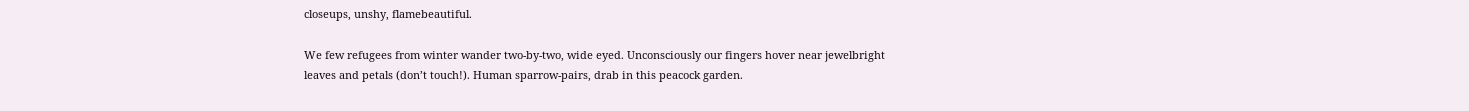closeups, unshy, flamebeautiful.

We few refugees from winter wander two-by-two, wide eyed. Unconsciously our fingers hover near jewelbright leaves and petals (don’t touch!). Human sparrow-pairs, drab in this peacock garden.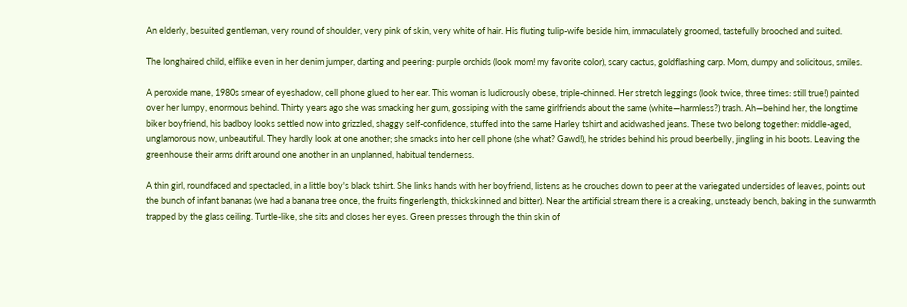An elderly, besuited gentleman, very round of shoulder, very pink of skin, very white of hair. His fluting tulip-wife beside him, immaculately groomed, tastefully brooched and suited.

The longhaired child, elflike even in her denim jumper, darting and peering: purple orchids (look mom! my favorite color), scary cactus, goldflashing carp. Mom, dumpy and solicitous, smiles.

A peroxide mane, 1980s smear of eyeshadow, cell phone glued to her ear. This woman is ludicrously obese, triple-chinned. Her stretch leggings (look twice, three times: still true!) painted over her lumpy, enormous behind. Thirty years ago she was smacking her gum, gossiping with the same girlfriends about the same (white—harmless?) trash. Ah—behind her, the longtime biker boyfriend, his badboy looks settled now into grizzled, shaggy self-confidence, stuffed into the same Harley tshirt and acidwashed jeans. These two belong together: middle-aged, unglamorous now, unbeautiful. They hardly look at one another; she smacks into her cell phone (she what? Gawd!), he strides behind his proud beerbelly, jingling in his boots. Leaving the greenhouse their arms drift around one another in an unplanned, habitual tenderness.

A thin girl, roundfaced and spectacled, in a little boy's black tshirt. She links hands with her boyfriend, listens as he crouches down to peer at the variegated undersides of leaves, points out the bunch of infant bananas (we had a banana tree once, the fruits fingerlength, thickskinned and bitter). Near the artificial stream there is a creaking, unsteady bench, baking in the sunwarmth trapped by the glass ceiling. Turtle-like, she sits and closes her eyes. Green presses through the thin skin of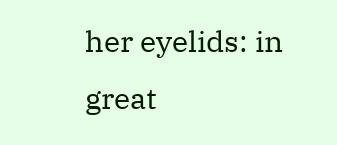her eyelids: in great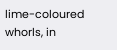lime-coloured whorls, in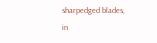sharpedged blades, in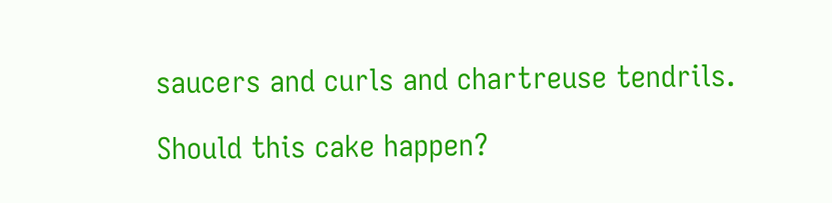saucers and curls and chartreuse tendrils.

Should this cake happen?